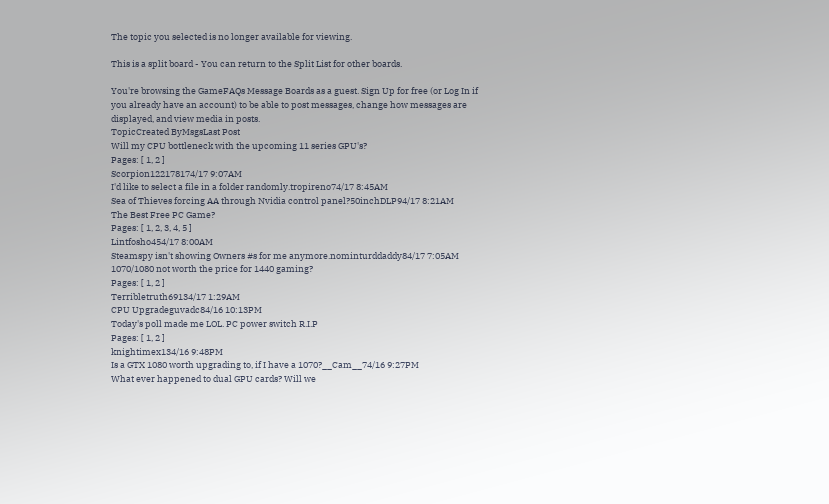The topic you selected is no longer available for viewing.

This is a split board - You can return to the Split List for other boards.

You're browsing the GameFAQs Message Boards as a guest. Sign Up for free (or Log In if you already have an account) to be able to post messages, change how messages are displayed, and view media in posts.
TopicCreated ByMsgsLast Post
Will my CPU bottleneck with the upcoming 11 series GPU's?
Pages: [ 1, 2 ]
Scorpion122178174/17 9:07AM
I'd like to select a file in a folder randomly.tropireno74/17 8:45AM
Sea of Thieves forcing AA through Nvidia control panel?50inchDLP94/17 8:21AM
The Best Free PC Game?
Pages: [ 1, 2, 3, 4, 5 ]
Lintfosho454/17 8:00AM
Steamspy isn't showing Owners #s for me anymore.nominturddaddy84/17 7:05AM
1070/1080 not worth the price for 1440 gaming?
Pages: [ 1, 2 ]
Terribletruth69134/17 1:29AM
CPU Upgradeguvadc84/16 10:13PM
Today's poll made me LOL. PC power switch R.I.P
Pages: [ 1, 2 ]
knightimex134/16 9:48PM
Is a GTX 1080 worth upgrading to, if I have a 1070?__Cam__74/16 9:27PM
What ever happened to dual GPU cards? Will we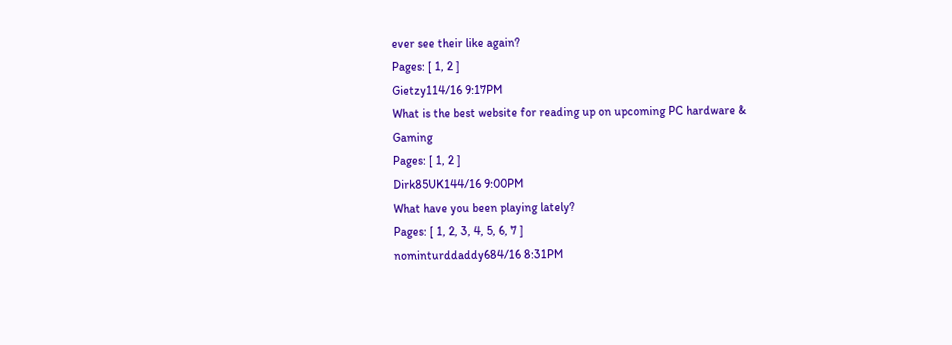ever see their like again?
Pages: [ 1, 2 ]
Gietzy114/16 9:17PM
What is the best website for reading up on upcoming PC hardware & Gaming
Pages: [ 1, 2 ]
Dirk85UK144/16 9:00PM
What have you been playing lately?
Pages: [ 1, 2, 3, 4, 5, 6, 7 ]
nominturddaddy684/16 8:31PM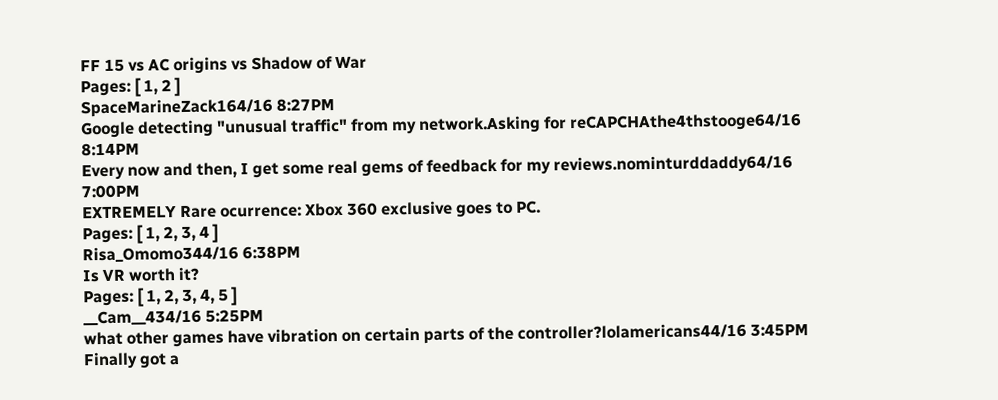FF 15 vs AC origins vs Shadow of War
Pages: [ 1, 2 ]
SpaceMarineZack164/16 8:27PM
Google detecting "unusual traffic" from my network.Asking for reCAPCHAthe4thstooge64/16 8:14PM
Every now and then, I get some real gems of feedback for my reviews.nominturddaddy64/16 7:00PM
EXTREMELY Rare ocurrence: Xbox 360 exclusive goes to PC.
Pages: [ 1, 2, 3, 4 ]
Risa_Omomo344/16 6:38PM
Is VR worth it?
Pages: [ 1, 2, 3, 4, 5 ]
__Cam__434/16 5:25PM
what other games have vibration on certain parts of the controller?lolamericans44/16 3:45PM
Finally got a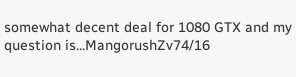somewhat decent deal for 1080 GTX and my question is...MangorushZv74/16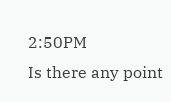2:50PM
Is there any point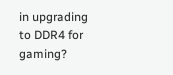in upgrading to DDR4 for gaming?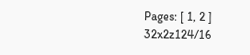Pages: [ 1, 2 ]
32x2z124/16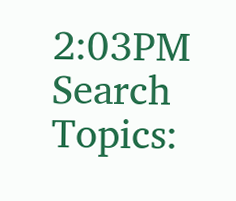2:03PM
Search Topics: